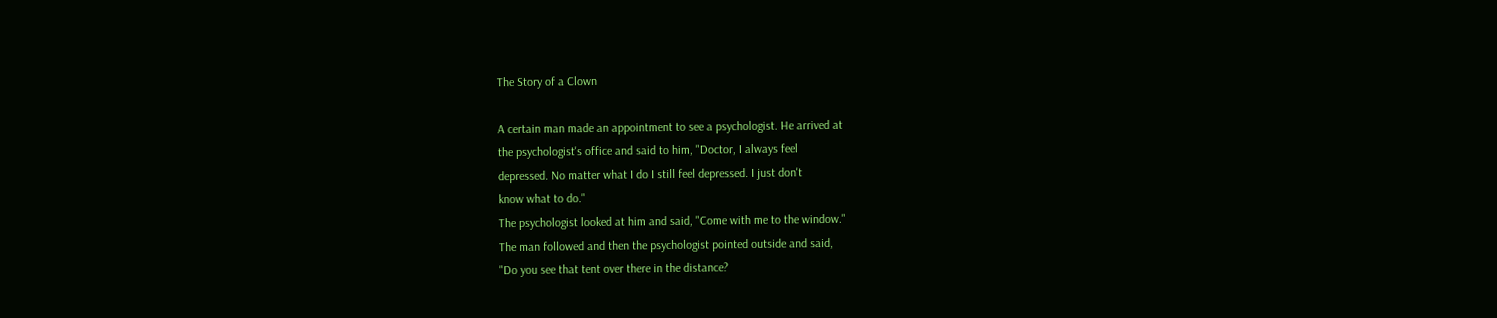The Story of a Clown

A certain man made an appointment to see a psychologist. He arrived at
the psychologist's office and said to him, "Doctor, I always feel
depressed. No matter what I do I still feel depressed. I just don't
know what to do."
The psychologist looked at him and said, "Come with me to the window."
The man followed and then the psychologist pointed outside and said,
"Do you see that tent over there in the distance?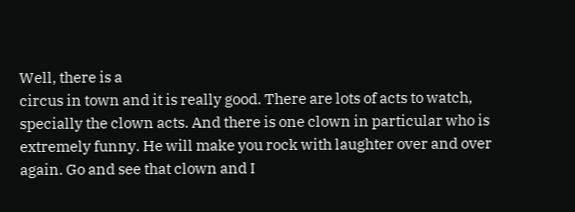Well, there is a
circus in town and it is really good. There are lots of acts to watch,
specially the clown acts. And there is one clown in particular who is
extremely funny. He will make you rock with laughter over and over
again. Go and see that clown and I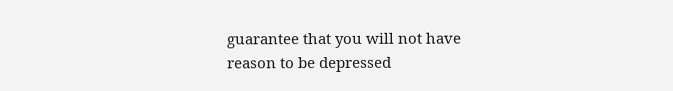guarantee that you will not have
reason to be depressed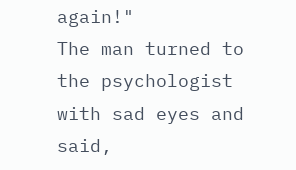again!"
The man turned to the psychologist with sad eyes and said,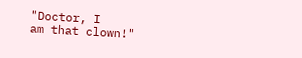"Doctor, I
am that clown!"